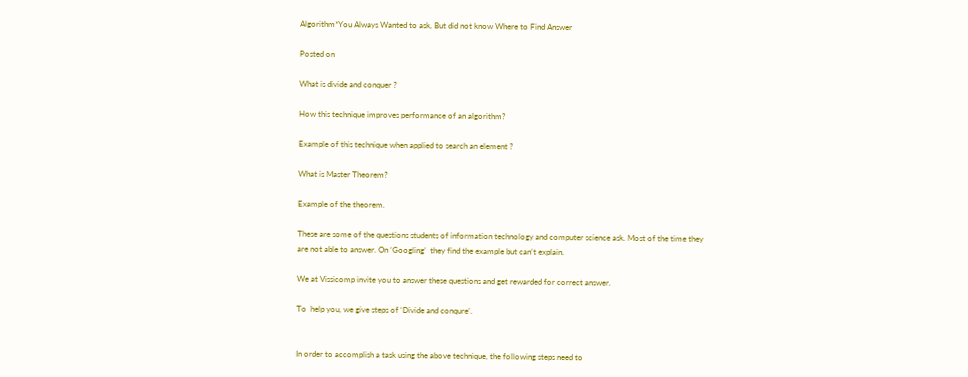Algorithm*You Always Wanted to ask, But did not know Where to Find Answer

Posted on

What is divide and conquer ?

How this technique improves performance of an algorithm?

Example of this technique when applied to search an element ?

What is Master Theorem?

Example of the theorem.

These are some of the questions students of information technology and computer science ask. Most of the time they are not able to answer. On ‘Googling’  they find the example but can’t explain.

We at Vissicomp invite you to answer these questions and get rewarded for correct answer.

To  help you, we give steps of ‘Divide and conqure’.


In order to accomplish a task using the above technique, the following steps need to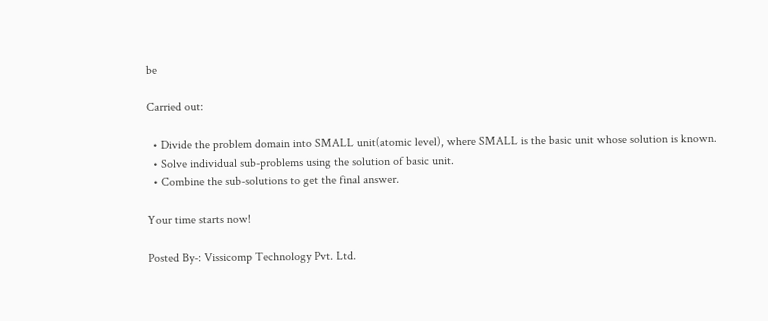be

Carried out:

  • Divide the problem domain into SMALL unit(atomic level), where SMALL is the basic unit whose solution is known.
  • Solve individual sub-problems using the solution of basic unit.
  • Combine the sub-solutions to get the final answer.

Your time starts now!

Posted By-: Vissicomp Technology Pvt. Ltd.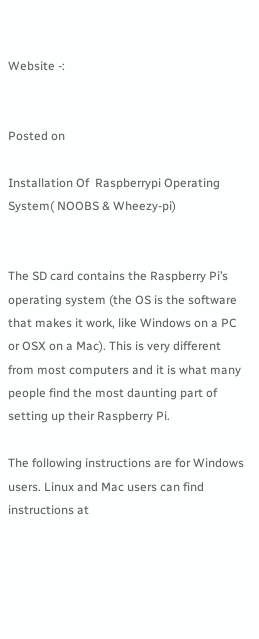Website -:


Posted on

Installation Of  Raspberrypi Operating System( NOOBS & Wheezy-pi)


The SD card contains the Raspberry Pi’s operating system (the OS is the software that makes it work, like Windows on a PC or OSX on a Mac). This is very different from most computers and it is what many people find the most daunting part of setting up their Raspberry Pi.

The following instructions are for Windows users. Linux and Mac users can find instructions at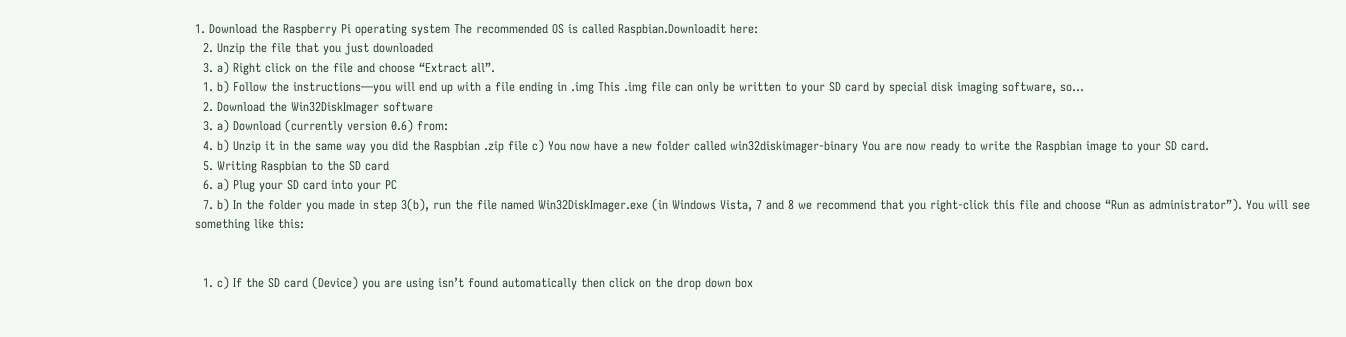1. Download the Raspberry Pi operating system The recommended OS is called Raspbian.Downloadit here:
  2. Unzip the file that you just downloaded
  3. a) Right click on the file and choose “Extract all”.
  1. b) Follow the instructions—you will end up with a file ending in .img This .img file can only be written to your SD card by special disk imaging software, so…
  2. Download the Win32DiskImager software
  3. a) Download (currently version 0.6) from:
  4. b) Unzip it in the same way you did the Raspbian .zip file c) You now have a new folder called win32diskimager-binary You are now ready to write the Raspbian image to your SD card.
  5. Writing Raspbian to the SD card
  6. a) Plug your SD card into your PC
  7. b) In the folder you made in step 3(b), run the file named Win32DiskImager.exe (in Windows Vista, 7 and 8 we recommend that you right-click this file and choose “Run as administrator”). You will see something like this:


  1. c) If the SD card (Device) you are using isn’t found automatically then click on the drop down box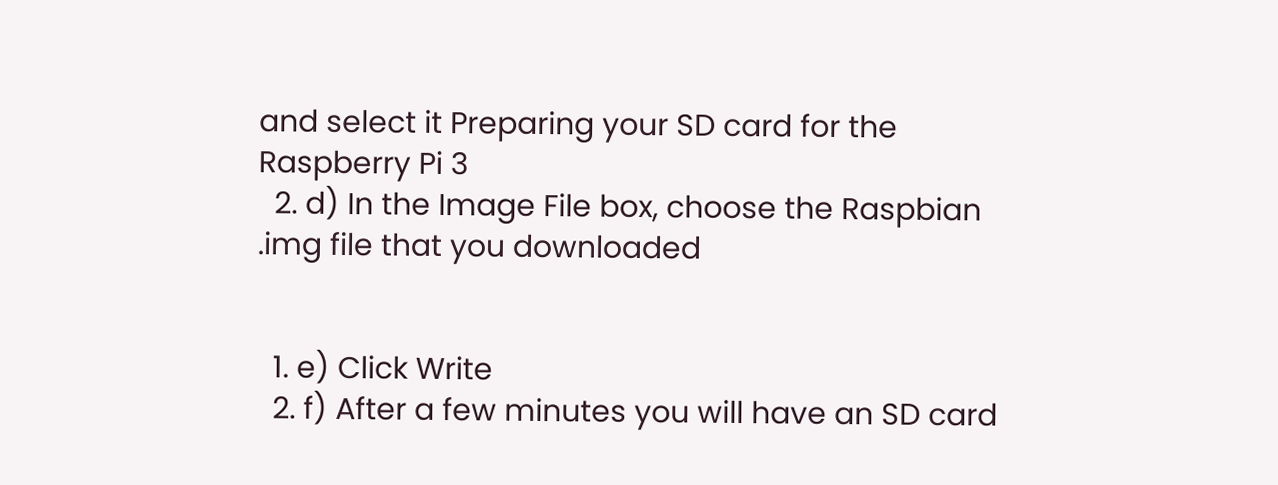and select it Preparing your SD card for the Raspberry Pi 3
  2. d) In the Image File box, choose the Raspbian .img file that you downloaded


  1. e) Click Write
  2. f) After a few minutes you will have an SD card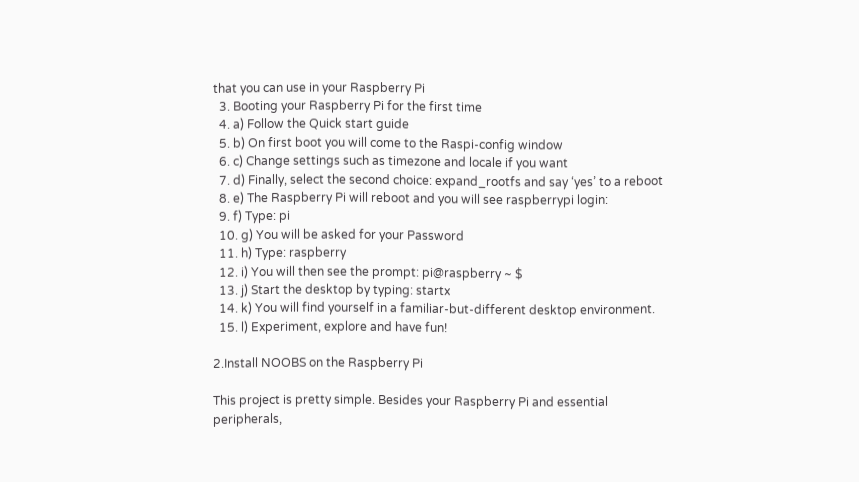that you can use in your Raspberry Pi
  3. Booting your Raspberry Pi for the first time
  4. a) Follow the Quick start guide
  5. b) On first boot you will come to the Raspi-config window
  6. c) Change settings such as timezone and locale if you want
  7. d) Finally, select the second choice: expand_rootfs and say ‘yes’ to a reboot
  8. e) The Raspberry Pi will reboot and you will see raspberrypi login:
  9. f) Type: pi
  10. g) You will be asked for your Password
  11. h) Type: raspberry
  12. i) You will then see the prompt: pi@raspberry ~ $
  13. j) Start the desktop by typing: startx
  14. k) You will find yourself in a familiar-but-different desktop environment.
  15. l) Experiment, explore and have fun!

2.Install NOOBS on the Raspberry Pi

This project is pretty simple. Besides your Raspberry Pi and essential peripherals,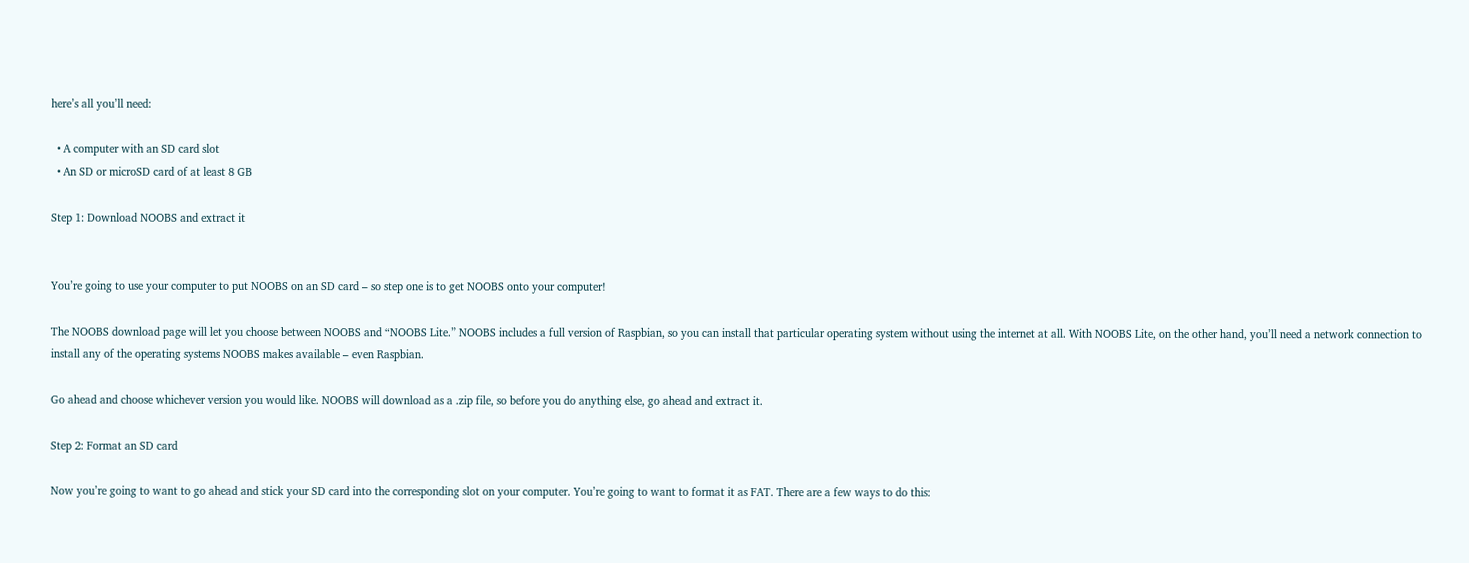here’s all you’ll need:

  • A computer with an SD card slot
  • An SD or microSD card of at least 8 GB

Step 1: Download NOOBS and extract it


You’re going to use your computer to put NOOBS on an SD card – so step one is to get NOOBS onto your computer!

The NOOBS download page will let you choose between NOOBS and “NOOBS Lite.” NOOBS includes a full version of Raspbian, so you can install that particular operating system without using the internet at all. With NOOBS Lite, on the other hand, you’ll need a network connection to install any of the operating systems NOOBS makes available – even Raspbian.

Go ahead and choose whichever version you would like. NOOBS will download as a .zip file, so before you do anything else, go ahead and extract it.

Step 2: Format an SD card

Now you’re going to want to go ahead and stick your SD card into the corresponding slot on your computer. You’re going to want to format it as FAT. There are a few ways to do this: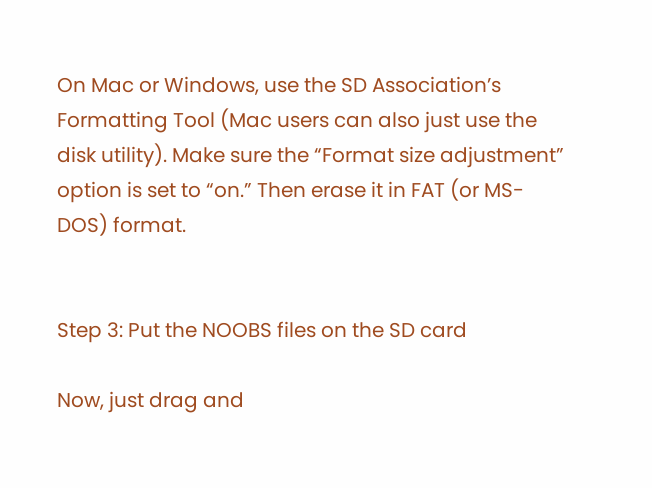On Mac or Windows, use the SD Association’s Formatting Tool (Mac users can also just use the disk utility). Make sure the “Format size adjustment” option is set to “on.” Then erase it in FAT (or MS-DOS) format.


Step 3: Put the NOOBS files on the SD card

Now, just drag and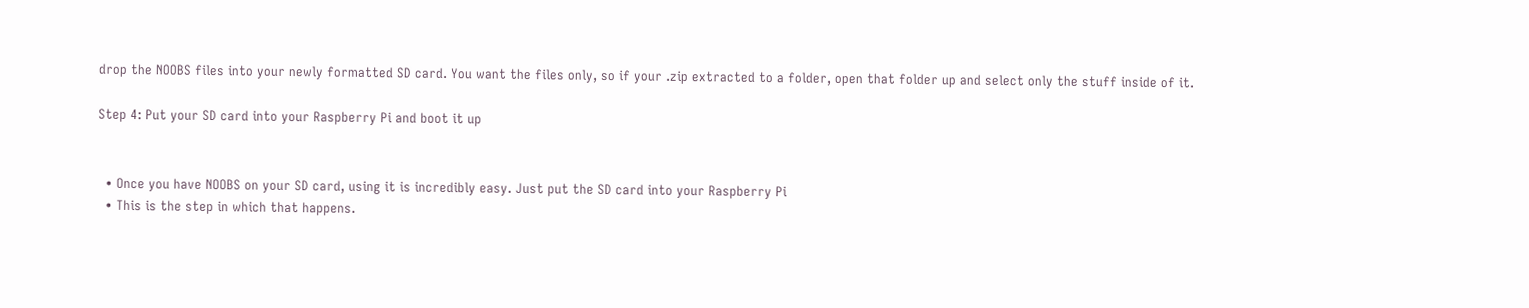drop the NOOBS files into your newly formatted SD card. You want the files only, so if your .zip extracted to a folder, open that folder up and select only the stuff inside of it.

Step 4: Put your SD card into your Raspberry Pi and boot it up


  • Once you have NOOBS on your SD card, using it is incredibly easy. Just put the SD card into your Raspberry Pi
  • This is the step in which that happens.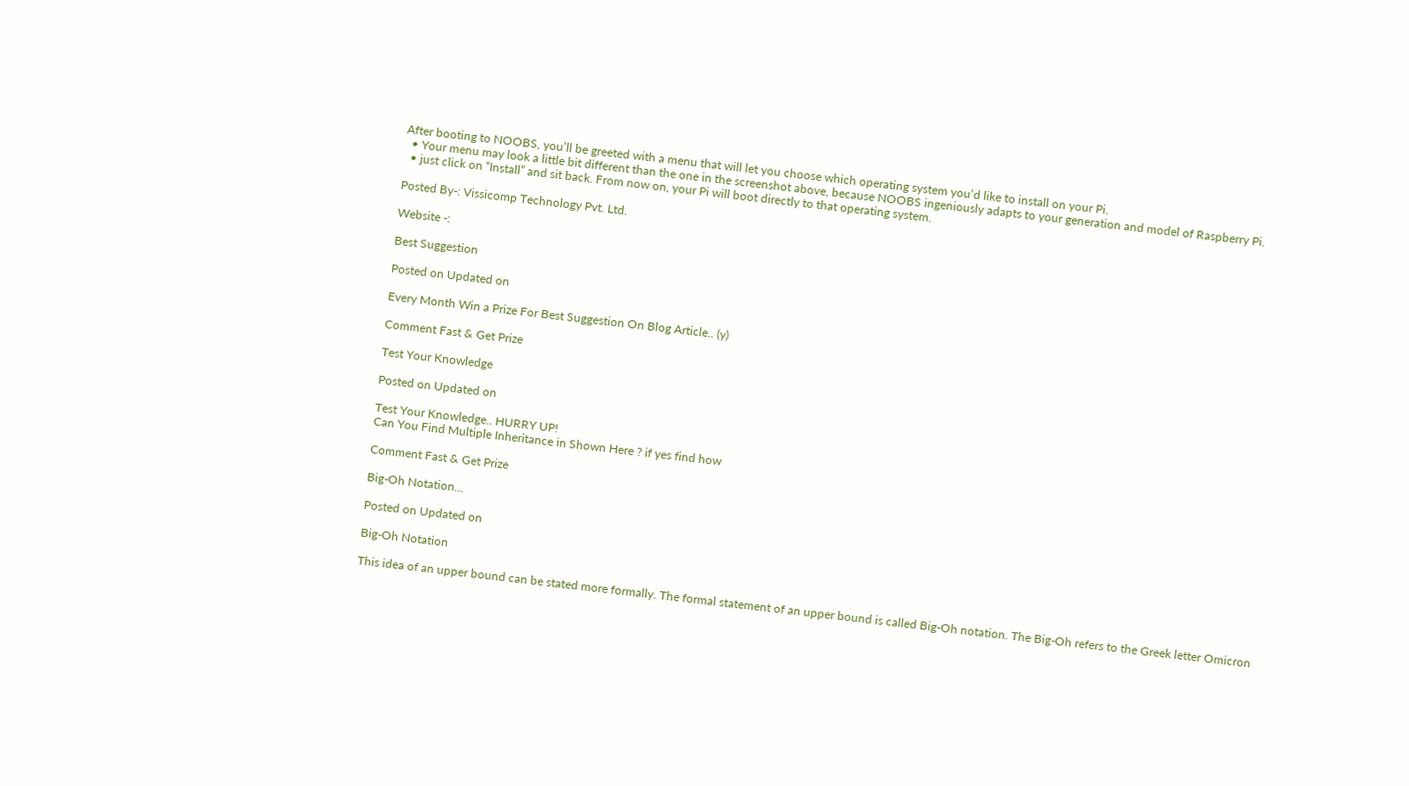After booting to NOOBS, you’ll be greeted with a menu that will let you choose which operating system you’d like to install on your Pi.
  • Your menu may look a little bit different than the one in the screenshot above, because NOOBS ingeniously adapts to your generation and model of Raspberry Pi.
  • just click on “Install” and sit back. From now on, your Pi will boot directly to that operating system.

Posted By-: Vissicomp Technology Pvt. Ltd.

Website -:

Best Suggestion

Posted on Updated on

Every Month Win a Prize For Best Suggestion On Blog Article.. (y)

Comment Fast & Get Prize

Test Your Knowledge

Posted on Updated on

Test Your Knowledge.. HURRY UP!
Can You Find Multiple Inheritance in Shown Here ? if yes find how

Comment Fast & Get Prize

Big-Oh Notation…

Posted on Updated on

Big-Oh Notation

This idea of an upper bound can be stated more formally. The formal statement of an upper bound is called Big-Oh notation. The Big-Oh refers to the Greek letter Omicron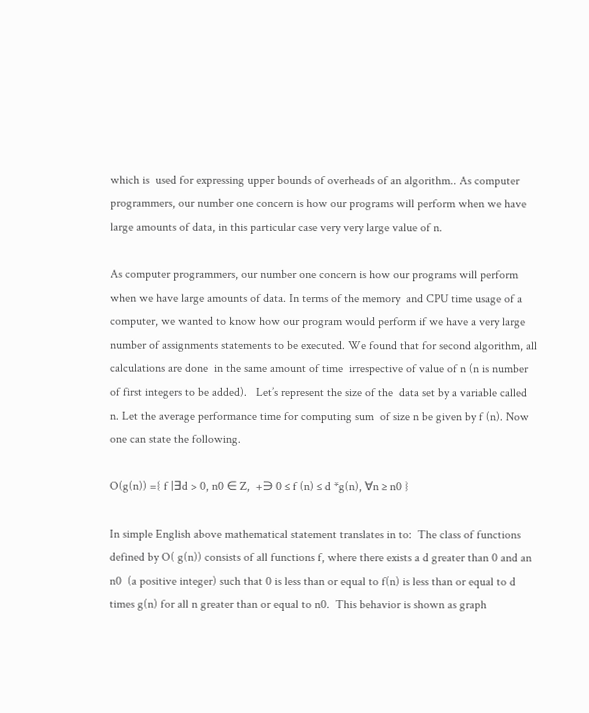which is  used for expressing upper bounds of overheads of an algorithm.. As computer programmers, our number one concern is how our programs will perform when we have large amounts of data, in this particular case very very large value of n.

As computer programmers, our number one concern is how our programs will perform when we have large amounts of data. In terms of the memory  and CPU time usage of a computer, we wanted to know how our program would perform if we have a very large number of assignments statements to be executed. We found that for second algorithm, all calculations are done  in the same amount of time  irrespective of value of n (n is number of first integers to be added).   Let’s represent the size of the  data set by a variable called n. Let the average performance time for computing sum  of size n be given by f (n). Now one can state the following.

O(g(n)) ={ f |∃d > 0, n0 ∈ Z,  +∋ 0 ≤ f (n) ≤ d *g(n), ∀n ≥ n0 }

In simple English above mathematical statement translates in to:  The class of functions defined by O( g(n)) consists of all functions f, where there exists a d greater than 0 and an n0  (a positive integer) such that 0 is less than or equal to f(n) is less than or equal to d times g(n) for all n greater than or equal to n0.  This behavior is shown as graph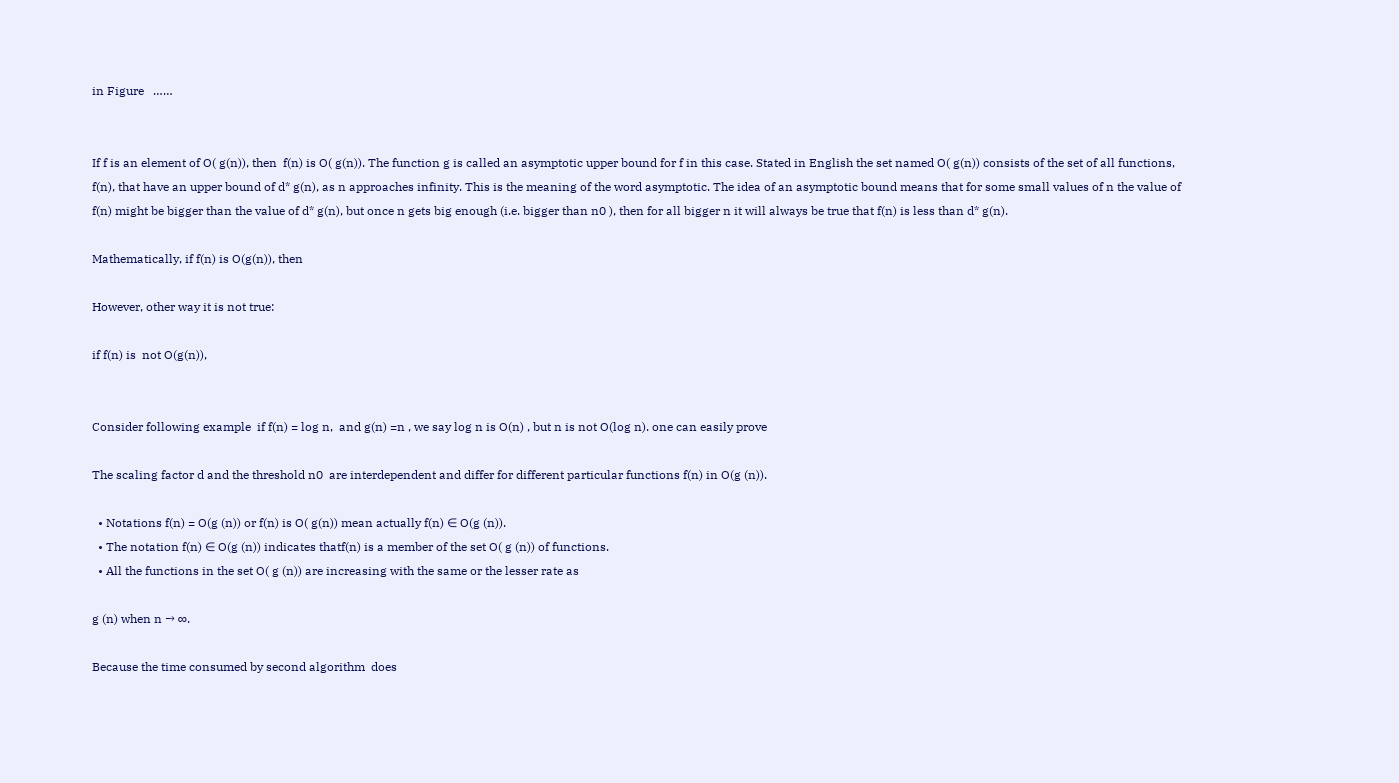in Figure   ……


If f is an element of O( g(n)), then  f(n) is O( g(n)). The function g is called an asymptotic upper bound for f in this case. Stated in English the set named O( g(n)) consists of the set of all functions, f(n), that have an upper bound of d* g(n), as n approaches infinity. This is the meaning of the word asymptotic. The idea of an asymptotic bound means that for some small values of n the value of f(n) might be bigger than the value of d* g(n), but once n gets big enough (i.e. bigger than n0 ), then for all bigger n it will always be true that f(n) is less than d* g(n).

Mathematically, if f(n) is O(g(n)), then

However, other way it is not true:

if f(n) is  not O(g(n)),


Consider following example  if f(n) = log n,  and g(n) =n , we say log n is O(n) , but n is not O(log n). one can easily prove

The scaling factor d and the threshold n0  are interdependent and differ for different particular functions f(n) in O(g (n)).

  • Notations f(n) = O(g (n)) or f(n) is O( g(n)) mean actually f(n) ∈ O(g (n)).
  • The notation f(n) ∈ O(g (n)) indicates thatf(n) is a member of the set O( g (n)) of functions.
  • All the functions in the set O( g (n)) are increasing with the same or the lesser rate as

g (n) when n → ∞.

Because the time consumed by second algorithm  does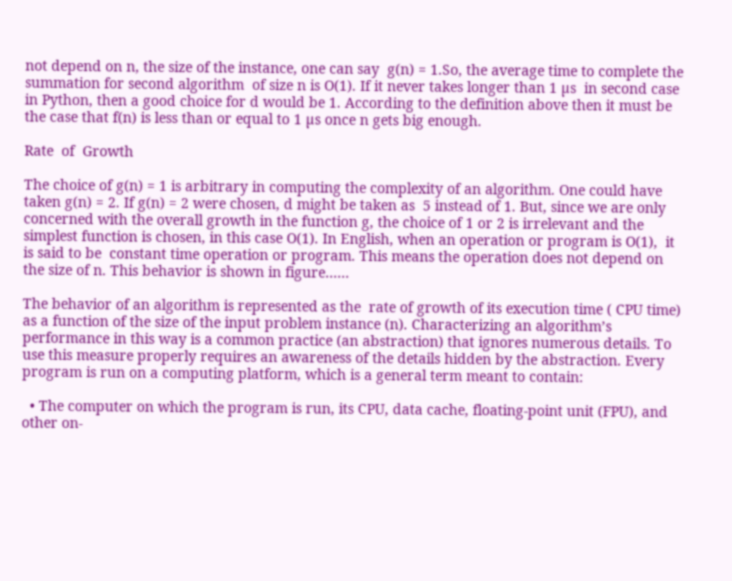not depend on n, the size of the instance, one can say  g(n) = 1.So, the average time to complete the summation for second algorithm  of size n is O(1). If it never takes longer than 1 µs  in second case  in Python, then a good choice for d would be 1. According to the definition above then it must be the case that f(n) is less than or equal to 1 µs once n gets big enough.

Rate  of  Growth

The choice of g(n) = 1 is arbitrary in computing the complexity of an algorithm. One could have taken g(n) = 2. If g(n) = 2 were chosen, d might be taken as  5 instead of 1. But, since we are only concerned with the overall growth in the function g, the choice of 1 or 2 is irrelevant and the simplest function is chosen, in this case O(1). In English, when an operation or program is O(1),  it is said to be  constant time operation or program. This means the operation does not depend on the size of n. This behavior is shown in figure……

The behavior of an algorithm is represented as the  rate of growth of its execution time ( CPU time) as a function of the size of the input problem instance (n). Characterizing an algorithm’s performance in this way is a common practice (an abstraction) that ignores numerous details. To use this measure properly requires an awareness of the details hidden by the abstraction. Every program is run on a computing platform, which is a general term meant to contain:

  • The computer on which the program is run, its CPU, data cache, floating-point unit (FPU), and other on-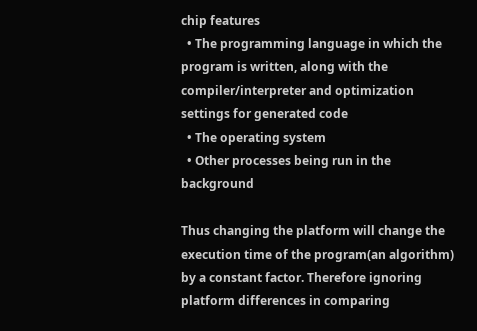chip features
  • The programming language in which the program is written, along with the compiler/interpreter and optimization settings for generated code
  • The operating system
  • Other processes being run in the background

Thus changing the platform will change the execution time of the program(an algorithm) by a constant factor. Therefore ignoring platform differences in comparing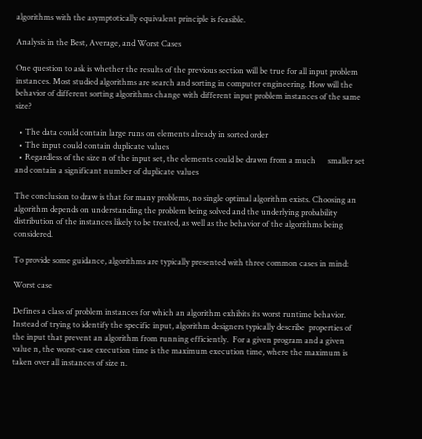algorithms with the asymptotically equivalent principle is feasible.

Analysis in the Best, Average, and Worst Cases

One question to ask is whether the results of the previous section will be true for all input problem instances. Most studied algorithms are search and sorting in computer engineering. How will the behavior of different sorting algorithms change with different input problem instances of the same size?

  • The data could contain large runs on elements already in sorted order
  • The input could contain duplicate values
  • Regardless of the size n of the input set, the elements could be drawn from a much      smaller set and contain a significant number of duplicate values

The conclusion to draw is that for many problems, no single optimal algorithm exists. Choosing an algorithm depends on understanding the problem being solved and the underlying probability distribution of the instances likely to be treated, as well as the behavior of the algorithms being considered.

To provide some guidance, algorithms are typically presented with three common cases in mind:

Worst case

Defines a class of problem instances for which an algorithm exhibits its worst runtime behavior. Instead of trying to identify the specific input, algorithm designers typically describe  properties of the input that prevent an algorithm from running efficiently.  For a given program and a given value n, the worst-case execution time is the maximum execution time, where the maximum is taken over all instances of size n.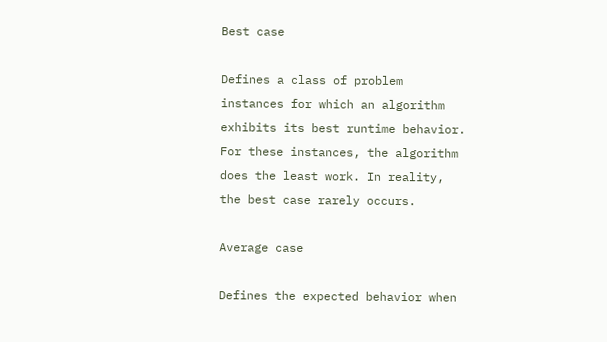Best case

Defines a class of problem instances for which an algorithm exhibits its best runtime behavior. For these instances, the algorithm does the least work. In reality, the best case rarely occurs.

Average case

Defines the expected behavior when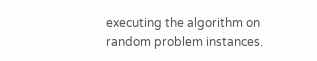executing the algorithm on random problem instances.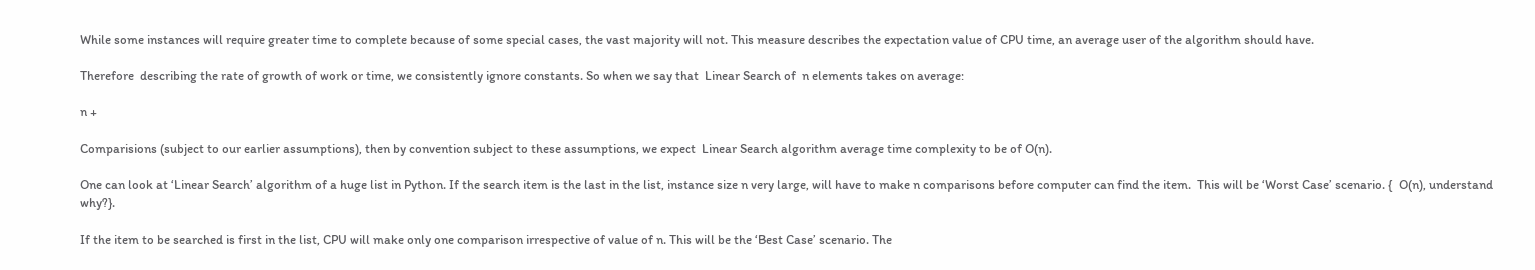While some instances will require greater time to complete because of some special cases, the vast majority will not. This measure describes the expectation value of CPU time, an average user of the algorithm should have.

Therefore  describing the rate of growth of work or time, we consistently ignore constants. So when we say that  Linear Search of  n elements takes on average:

n +

Comparisions (subject to our earlier assumptions), then by convention subject to these assumptions, we expect  Linear Search algorithm average time complexity to be of O(n).

One can look at ‘Linear Search’ algorithm of a huge list in Python. If the search item is the last in the list, instance size n very large, will have to make n comparisons before computer can find the item.  This will be ‘Worst Case’ scenario. {  O(n), understand why?}.

If the item to be searched is first in the list, CPU will make only one comparison irrespective of value of n. This will be the ‘Best Case’ scenario. The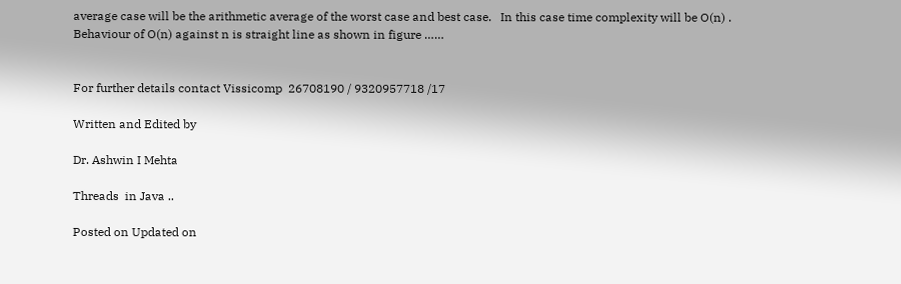average case will be the arithmetic average of the worst case and best case.   In this case time complexity will be O(n) . Behaviour of O(n) against n is straight line as shown in figure ……


For further details contact Vissicomp  26708190 / 9320957718 /17

Written and Edited by

Dr. Ashwin I Mehta

Threads  in Java ..

Posted on Updated on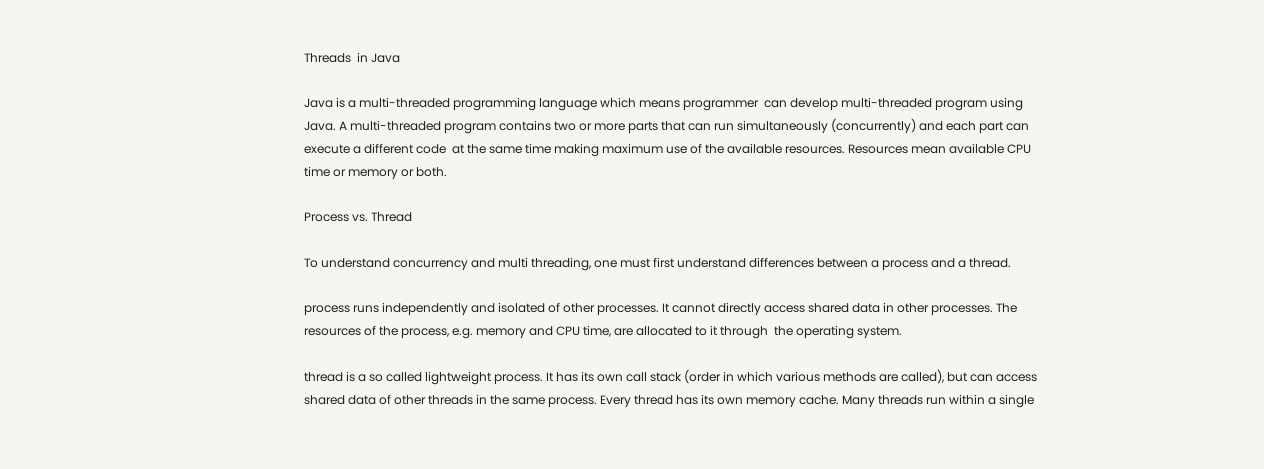Threads  in Java

Java is a multi-threaded programming language which means programmer  can develop multi-threaded program using Java. A multi-threaded program contains two or more parts that can run simultaneously (concurrently) and each part can execute a different code  at the same time making maximum use of the available resources. Resources mean available CPU time or memory or both.

Process vs. Thread

To understand concurrency and multi threading, one must first understand differences between a process and a thread.

process runs independently and isolated of other processes. It cannot directly access shared data in other processes. The resources of the process, e.g. memory and CPU time, are allocated to it through  the operating system.

thread is a so called lightweight process. It has its own call stack (order in which various methods are called), but can access shared data of other threads in the same process. Every thread has its own memory cache. Many threads run within a single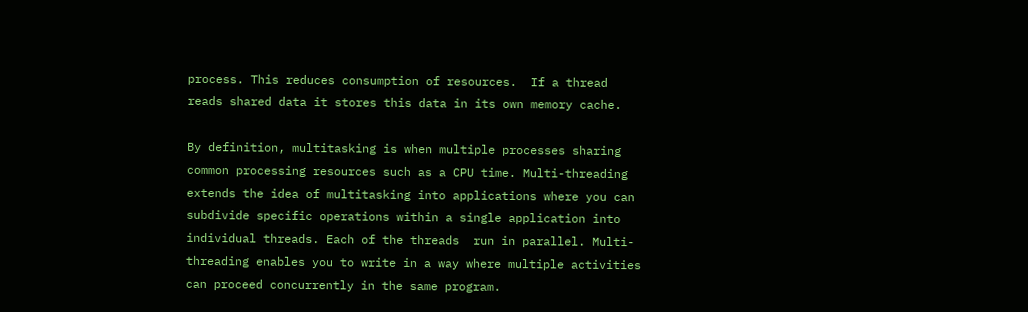process. This reduces consumption of resources.  If a thread reads shared data it stores this data in its own memory cache.

By definition, multitasking is when multiple processes sharing  common processing resources such as a CPU time. Multi-threading extends the idea of multitasking into applications where you can subdivide specific operations within a single application into individual threads. Each of the threads  run in parallel. Multi-threading enables you to write in a way where multiple activities can proceed concurrently in the same program.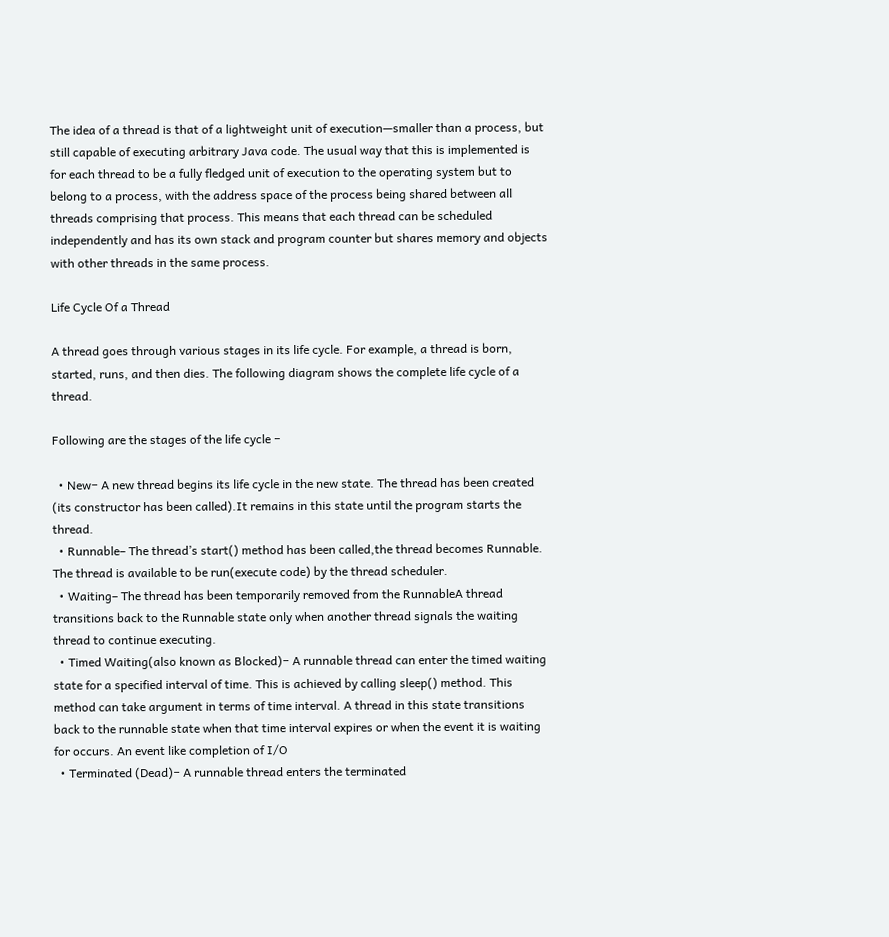The idea of a thread is that of a lightweight unit of execution—smaller than a process, but still capable of executing arbitrary Java code. The usual way that this is implemented is for each thread to be a fully fledged unit of execution to the operating system but to belong to a process, with the address space of the process being shared between all threads comprising that process. This means that each thread can be scheduled independently and has its own stack and program counter but shares memory and objects with other threads in the same process.

Life Cycle Of a Thread

A thread goes through various stages in its life cycle. For example, a thread is born, started, runs, and then dies. The following diagram shows the complete life cycle of a thread.

Following are the stages of the life cycle −

  • New− A new thread begins its life cycle in the new state. The thread has been created (its constructor has been called).It remains in this state until the program starts the thread.
  • Runnable– The thread’s start() method has been called,the thread becomes Runnable. The thread is available to be run(execute code) by the thread scheduler.
  • Waiting– The thread has been temporarily removed from the RunnableA thread transitions back to the Runnable state only when another thread signals the waiting thread to continue executing.
  • Timed Waiting(also known as Blocked)− A runnable thread can enter the timed waiting state for a specified interval of time. This is achieved by calling sleep() method. This method can take argument in terms of time interval. A thread in this state transitions back to the runnable state when that time interval expires or when the event it is waiting for occurs. An event like completion of I/O
  • Terminated (Dead)− A runnable thread enters the terminated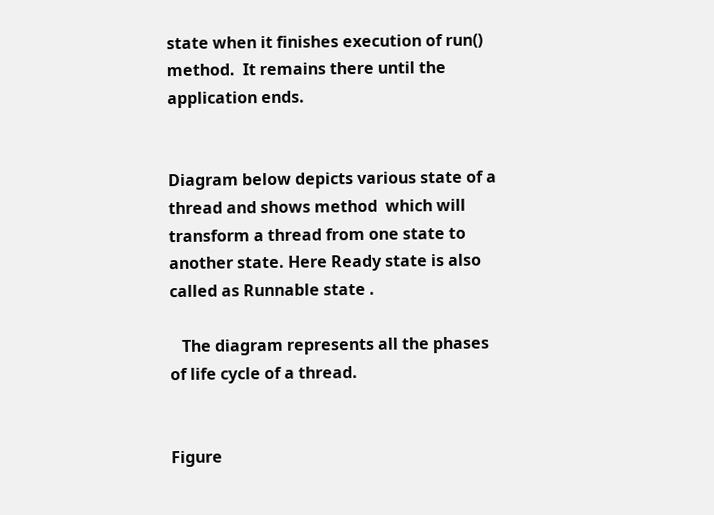state when it finishes execution of run() method.  It remains there until the application ends.


Diagram below depicts various state of a thread and shows method  which will transform a thread from one state to another state. Here Ready state is also called as Runnable state .

   The diagram represents all the phases of life cycle of a thread.


Figure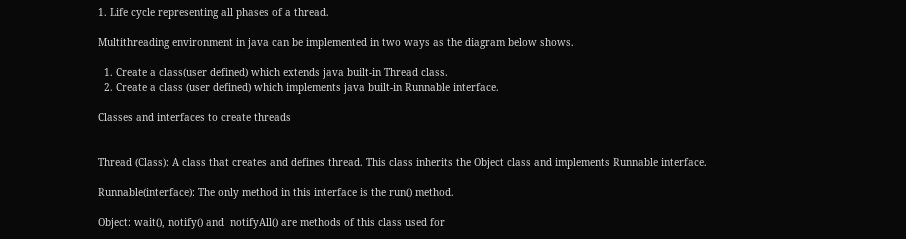1. Life cycle representing all phases of a thread.

Multithreading environment in java can be implemented in two ways as the diagram below shows.

  1. Create a class(user defined) which extends java built-in Thread class.
  2. Create a class (user defined) which implements java built-in Runnable interface.

Classes and interfaces to create threads


Thread (Class): A class that creates and defines thread. This class inherits the Object class and implements Runnable interface.

Runnable(interface): The only method in this interface is the run() method.

Object: wait(), notify() and  notifyAll() are methods of this class used for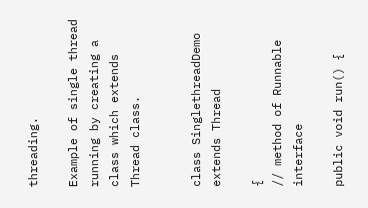threading.

Example of single thread running by creating a class which extends Thread class.


class SinglethreadDemo extends Thread

{                                   // method of Runnable interface

public void run() {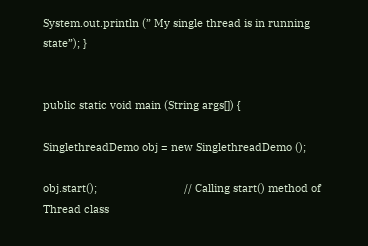System.out.println (” My single thread is in running state”); }


public static void main (String args[]) {

SinglethreadDemo obj = new SinglethreadDemo ();

obj.start();                             // Calling start() method of Thread class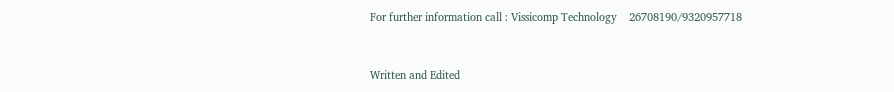For further information call : Vissicomp Technology    26708190/9320957718


Written and Edited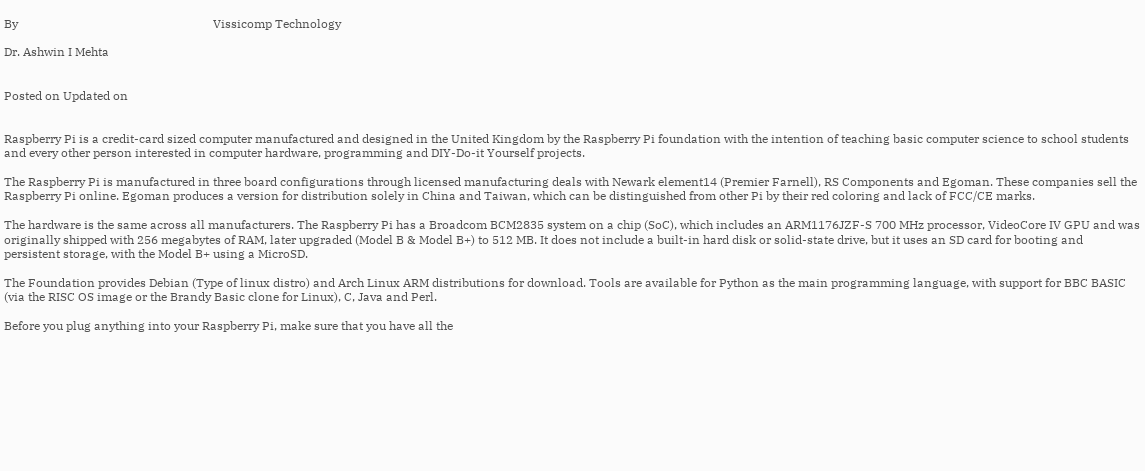By                                                                 Vissicomp Technology

Dr. Ashwin I Mehta


Posted on Updated on


Raspberry Pi is a credit-card sized computer manufactured and designed in the United Kingdom by the Raspberry Pi foundation with the intention of teaching basic computer science to school students and every other person interested in computer hardware, programming and DIY-Do-it Yourself projects.

The Raspberry Pi is manufactured in three board configurations through licensed manufacturing deals with Newark element14 (Premier Farnell), RS Components and Egoman. These companies sell the Raspberry Pi online. Egoman produces a version for distribution solely in China and Taiwan, which can be distinguished from other Pi by their red coloring and lack of FCC/CE marks.

The hardware is the same across all manufacturers. The Raspberry Pi has a Broadcom BCM2835 system on a chip (SoC), which includes an ARM1176JZF-S 700 MHz processor, VideoCore IV GPU and was originally shipped with 256 megabytes of RAM, later upgraded (Model B & Model B+) to 512 MB. It does not include a built-in hard disk or solid-state drive, but it uses an SD card for booting and persistent storage, with the Model B+ using a MicroSD.

The Foundation provides Debian (Type of linux distro) and Arch Linux ARM distributions for download. Tools are available for Python as the main programming language, with support for BBC BASIC (via the RISC OS image or the Brandy Basic clone for Linux), C, Java and Perl.

Before you plug anything into your Raspberry Pi, make sure that you have all the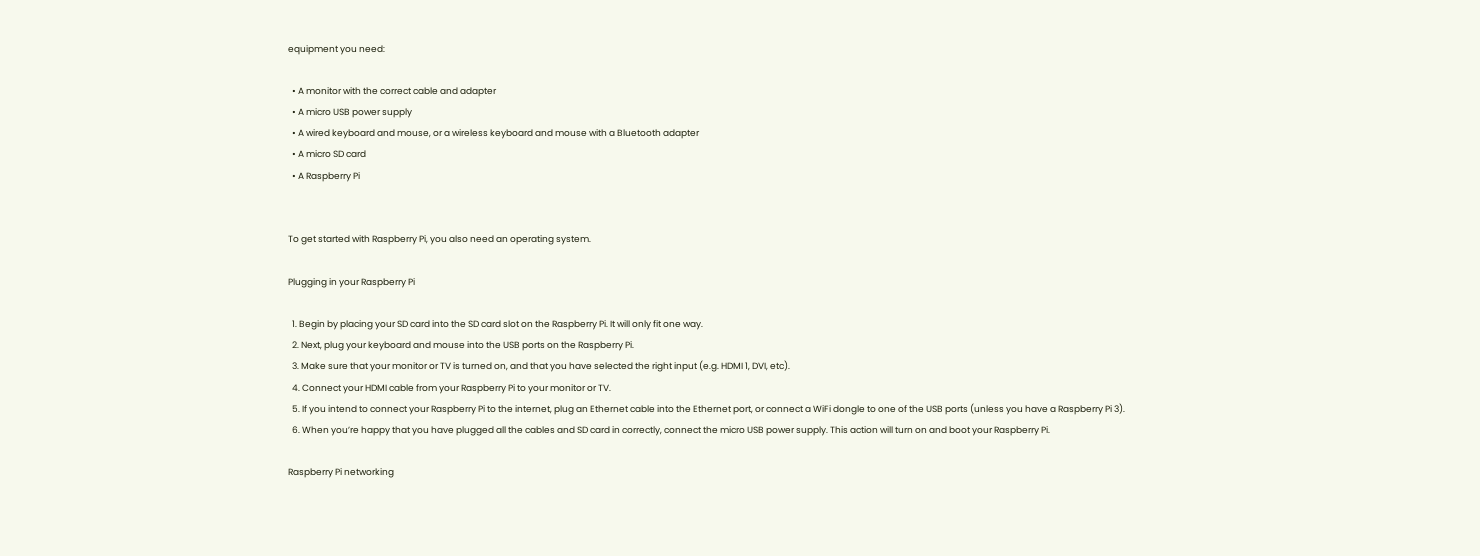equipment you need:

  • A monitor with the correct cable and adapter
  • A micro USB power supply
  • A wired keyboard and mouse, or a wireless keyboard and mouse with a Bluetooth adapter
  • A micro SD card
  • A Raspberry Pi


To get started with Raspberry Pi, you also need an operating system.

Plugging in your Raspberry Pi

  1. Begin by placing your SD card into the SD card slot on the Raspberry Pi. It will only fit one way.
  2. Next, plug your keyboard and mouse into the USB ports on the Raspberry Pi.
  3. Make sure that your monitor or TV is turned on, and that you have selected the right input (e.g. HDMI 1, DVI, etc).
  4. Connect your HDMI cable from your Raspberry Pi to your monitor or TV.
  5. If you intend to connect your Raspberry Pi to the internet, plug an Ethernet cable into the Ethernet port, or connect a WiFi dongle to one of the USB ports (unless you have a Raspberry Pi 3).
  6. When you’re happy that you have plugged all the cables and SD card in correctly, connect the micro USB power supply. This action will turn on and boot your Raspberry Pi.

Raspberry Pi networking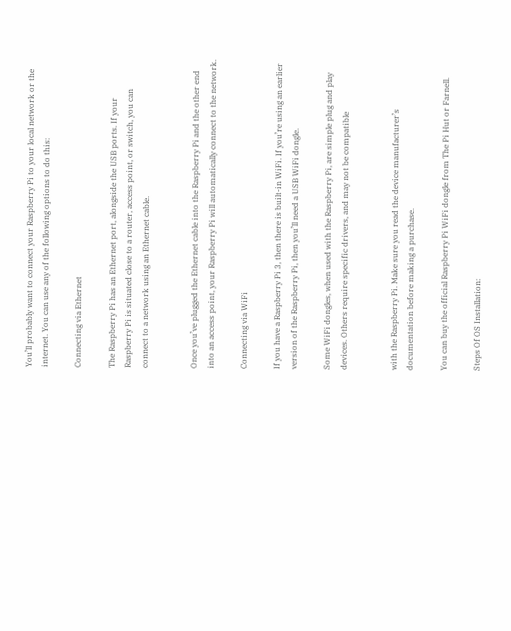You’ll probably want to connect your Raspberry Pi to your local network or the internet. You can use any of the following options to do this:

Connecting via Ethernet

The Raspberry Pi has an Ethernet port, alongside the USB ports. If your Raspberry Pi is situated close to a router, access point, or switch, you can connect to a network using an Ethernet cable.


Once you’ve plugged the Ethernet cable into the Raspberry Pi and the other end into an access point, your Raspberry Pi will automatically connect to the network.

Connecting via WiFi

If you have a Raspberry Pi 3, then there is built-in WiFi. If you’re using an earlier version of the Raspberry Pi, then you’ll need a USB WiFi dongle.

Some WiFi dongles, when used with the Raspberry Pi, are simple plug and play devices. Others require specific drivers, and may not be compatible


with the Raspberry Pi. Make sure you read the device manufacturer’s documentation before making a purchase.

You can buy the official Raspberry Pi WiFi dongle from The Pi Hut or Farnell.

Steps Of OS Installation: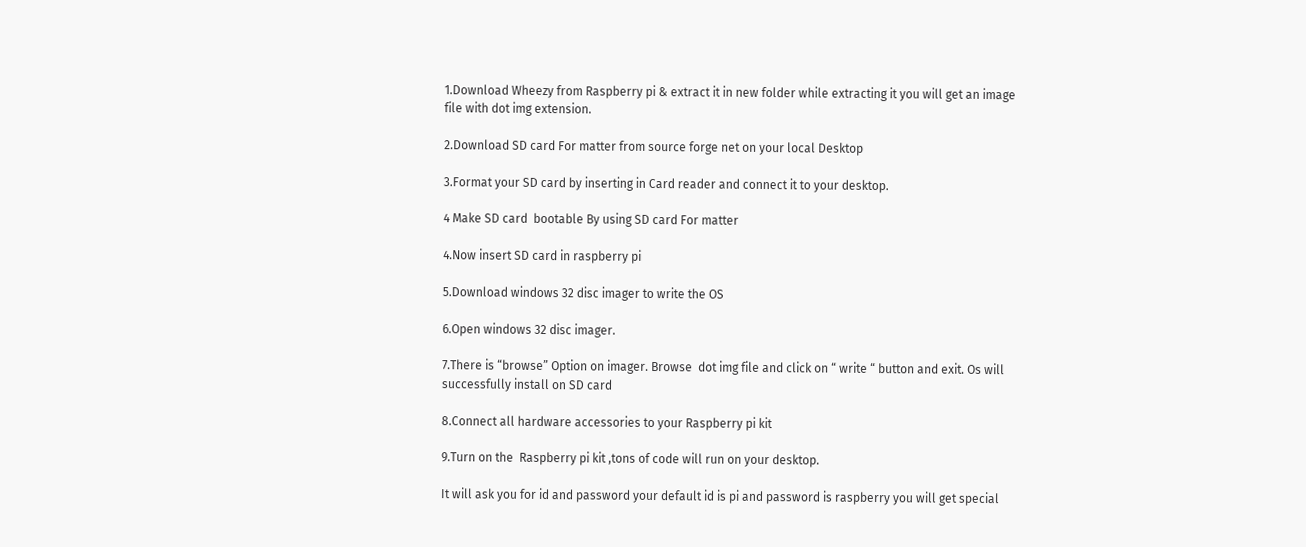1.Download Wheezy from Raspberry pi & extract it in new folder while extracting it you will get an image file with dot img extension.

2.Download SD card For matter from source forge net on your local Desktop

3.Format your SD card by inserting in Card reader and connect it to your desktop.

4 Make SD card  bootable By using SD card For matter

4.Now insert SD card in raspberry pi

5.Download windows 32 disc imager to write the OS

6.Open windows 32 disc imager.

7.There is “browse” Option on imager. Browse  dot img file and click on “ write “ button and exit. Os will successfully install on SD card

8.Connect all hardware accessories to your Raspberry pi kit

9.Turn on the  Raspberry pi kit ,tons of code will run on your desktop.

It will ask you for id and password your default id is pi and password is raspberry you will get special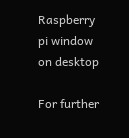Raspberry pi window on desktop

For further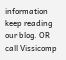information keep reading our blog. OR call Vissicomp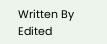Written By                                                                     Edited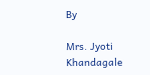By

Mrs. Jyoti Khandagale